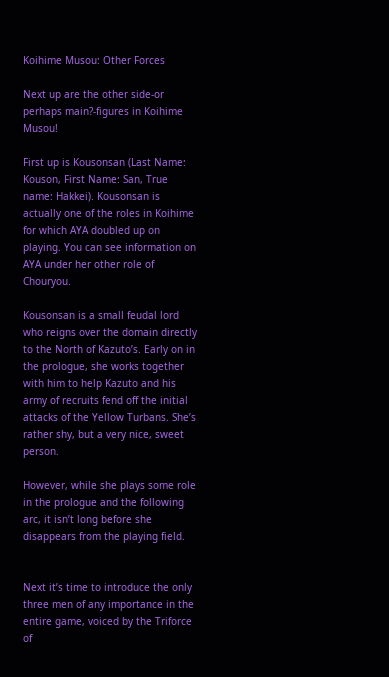Koihime Musou: Other Forces

Next up are the other side-or perhaps main?-figures in Koihime Musou!

First up is Kousonsan (Last Name: Kouson, First Name: San, True name: Hakkei). Kousonsan is actually one of the roles in Koihime for which AYA doubled up on playing. You can see information on AYA under her other role of Chouryou.

Kousonsan is a small feudal lord who reigns over the domain directly to the North of Kazuto’s. Early on in the prologue, she works together with him to help Kazuto and his army of recruits fend off the initial attacks of the Yellow Turbans. She’s rather shy, but a very nice, sweet person.

However, while she plays some role in the prologue and the following arc, it isn’t long before she disappears from the playing field.


Next it’s time to introduce the only three men of any importance in the entire game, voiced by the Triforce of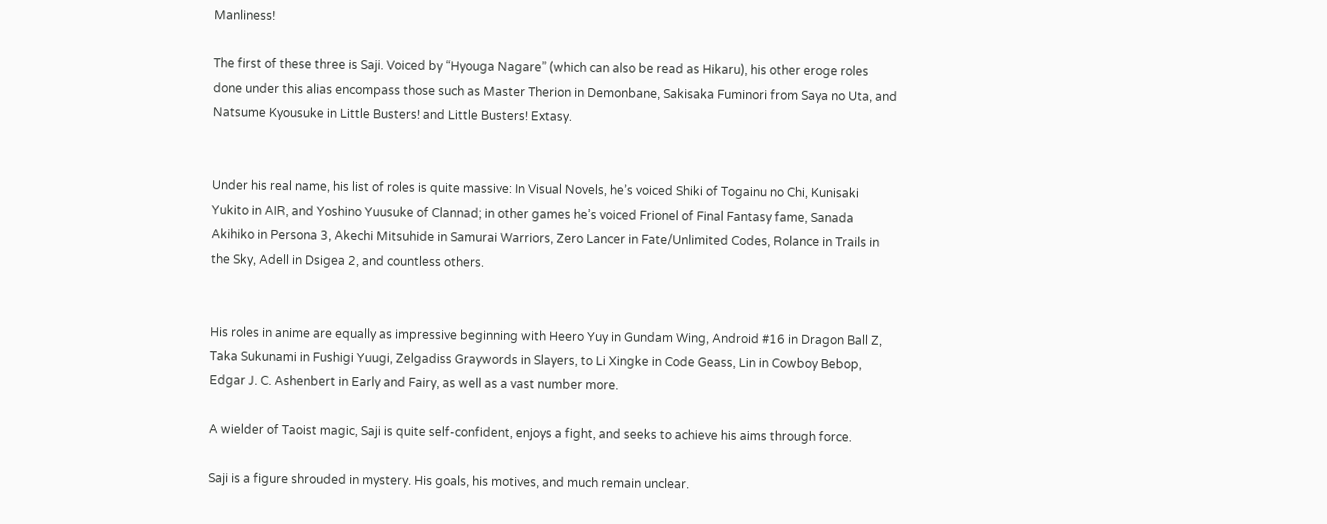Manliness!

The first of these three is Saji. Voiced by “Hyouga Nagare” (which can also be read as Hikaru), his other eroge roles  done under this alias encompass those such as Master Therion in Demonbane, Sakisaka Fuminori from Saya no Uta, and Natsume Kyousuke in Little Busters! and Little Busters! Extasy.


Under his real name, his list of roles is quite massive: In Visual Novels, he’s voiced Shiki of Togainu no Chi, Kunisaki Yukito in AIR, and Yoshino Yuusuke of Clannad; in other games he’s voiced Frionel of Final Fantasy fame, Sanada Akihiko in Persona 3, Akechi Mitsuhide in Samurai Warriors, Zero Lancer in Fate/Unlimited Codes, Rolance in Trails in the Sky, Adell in Dsigea 2, and countless others.


His roles in anime are equally as impressive beginning with Heero Yuy in Gundam Wing, Android #16 in Dragon Ball Z, Taka Sukunami in Fushigi Yuugi, Zelgadiss Graywords in Slayers, to Li Xingke in Code Geass, Lin in Cowboy Bebop, Edgar J. C. Ashenbert in Early and Fairy, as well as a vast number more.

A wielder of Taoist magic, Saji is quite self-confident, enjoys a fight, and seeks to achieve his aims through force.

Saji is a figure shrouded in mystery. His goals, his motives, and much remain unclear.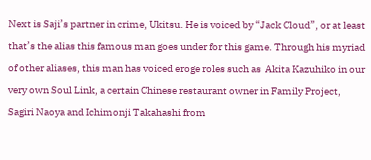Next is Saji’s partner in crime, Ukitsu. He is voiced by “Jack Cloud”, or at least that’s the alias this famous man goes under for this game. Through his myriad of other aliases, this man has voiced eroge roles such as  Akita Kazuhiko in our very own Soul Link, a certain Chinese restaurant owner in Family Project, Sagiri Naoya and Ichimonji Takahashi from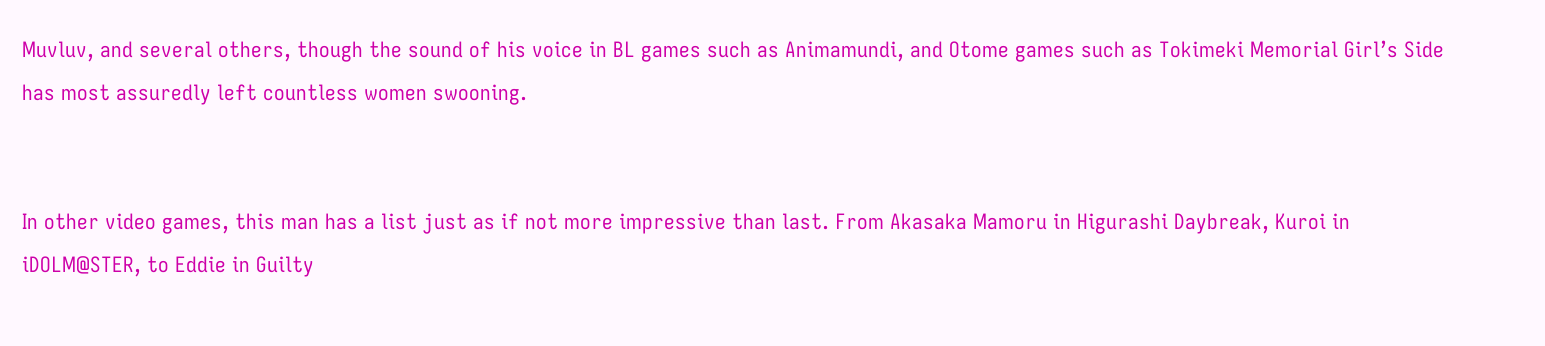Muvluv, and several others, though the sound of his voice in BL games such as Animamundi, and Otome games such as Tokimeki Memorial Girl’s Side has most assuredly left countless women swooning.


In other video games, this man has a list just as if not more impressive than last. From Akasaka Mamoru in Higurashi Daybreak, Kuroi in iDOLM@STER, to Eddie in Guilty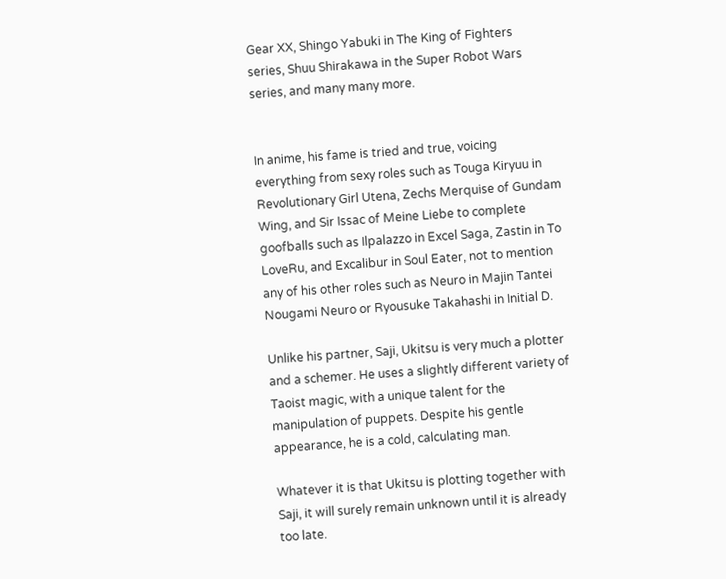Gear XX, Shingo Yabuki in The King of Fighters series, Shuu Shirakawa in the Super Robot Wars series, and many many more.


In anime, his fame is tried and true, voicing everything from sexy roles such as Touga Kiryuu in Revolutionary Girl Utena, Zechs Merquise of Gundam Wing, and Sir Issac of Meine Liebe to complete goofballs such as Ilpalazzo in Excel Saga, Zastin in To LoveRu, and Excalibur in Soul Eater, not to mention any of his other roles such as Neuro in Majin Tantei Nougami Neuro or Ryousuke Takahashi in Initial D.

Unlike his partner, Saji, Ukitsu is very much a plotter and a schemer. He uses a slightly different variety of Taoist magic, with a unique talent for the manipulation of puppets. Despite his gentle appearance, he is a cold, calculating man.

Whatever it is that Ukitsu is plotting together with Saji, it will surely remain unknown until it is already too late.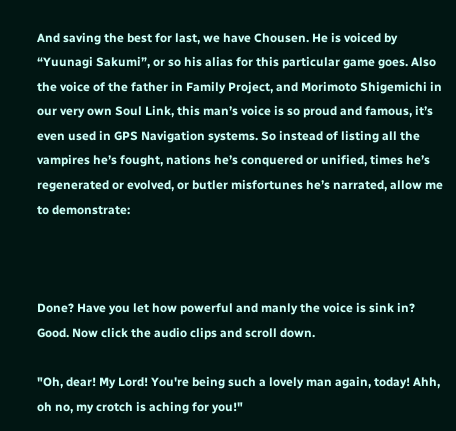And saving the best for last, we have Chousen. He is voiced by “Yuunagi Sakumi”, or so his alias for this particular game goes. Also the voice of the father in Family Project, and Morimoto Shigemichi in our very own Soul Link, this man’s voice is so proud and famous, it’s even used in GPS Navigation systems. So instead of listing all the vampires he’s fought, nations he’s conquered or unified, times he’s regenerated or evolved, or butler misfortunes he’s narrated, allow me to demonstrate:



Done? Have you let how powerful and manly the voice is sink in? Good. Now click the audio clips and scroll down.

"Oh, dear! My Lord! You're being such a lovely man again, today! Ahh, oh no, my crotch is aching for you!"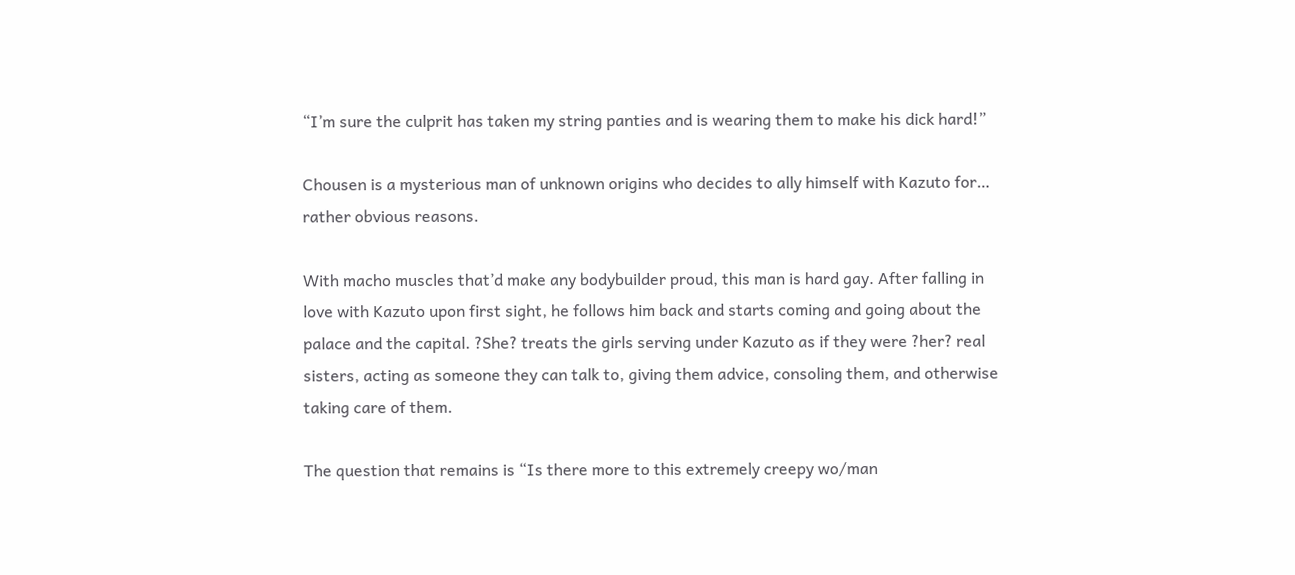“I’m sure the culprit has taken my string panties and is wearing them to make his dick hard!”

Chousen is a mysterious man of unknown origins who decides to ally himself with Kazuto for… rather obvious reasons.

With macho muscles that’d make any bodybuilder proud, this man is hard gay. After falling in love with Kazuto upon first sight, he follows him back and starts coming and going about the palace and the capital. ?She? treats the girls serving under Kazuto as if they were ?her? real sisters, acting as someone they can talk to, giving them advice, consoling them, and otherwise taking care of them.

The question that remains is “Is there more to this extremely creepy wo/man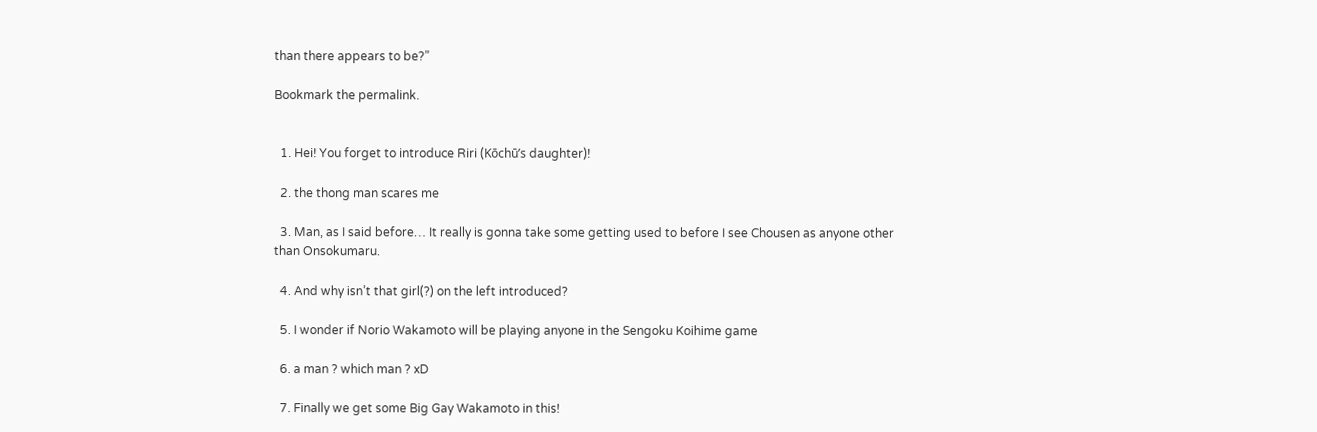than there appears to be?”

Bookmark the permalink.


  1. Hei! You forget to introduce Riri (Kōchū’s daughter)!

  2. the thong man scares me

  3. Man, as I said before… It really is gonna take some getting used to before I see Chousen as anyone other than Onsokumaru.

  4. And why isn’t that girl(?) on the left introduced?

  5. I wonder if Norio Wakamoto will be playing anyone in the Sengoku Koihime game

  6. a man ? which man ? xD

  7. Finally we get some Big Gay Wakamoto in this!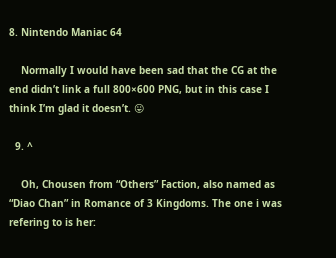8. Nintendo Maniac 64

    Normally I would have been sad that the CG at the end didn’t link a full 800×600 PNG, but in this case I think I’m glad it doesn’t. 😛

  9. ^

    Oh, Chousen from “Others” Faction, also named as “Diao Chan” in Romance of 3 Kingdoms. The one i was refering to is her: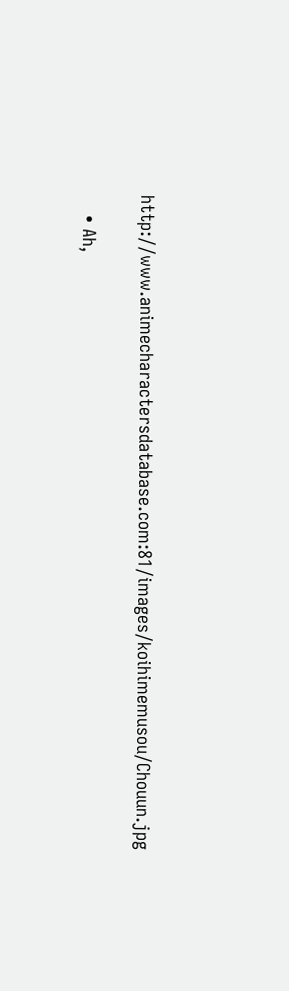http://www.animecharactersdatabase.com:81/images/koihimemusou/Chouun.jpg

    • Ah,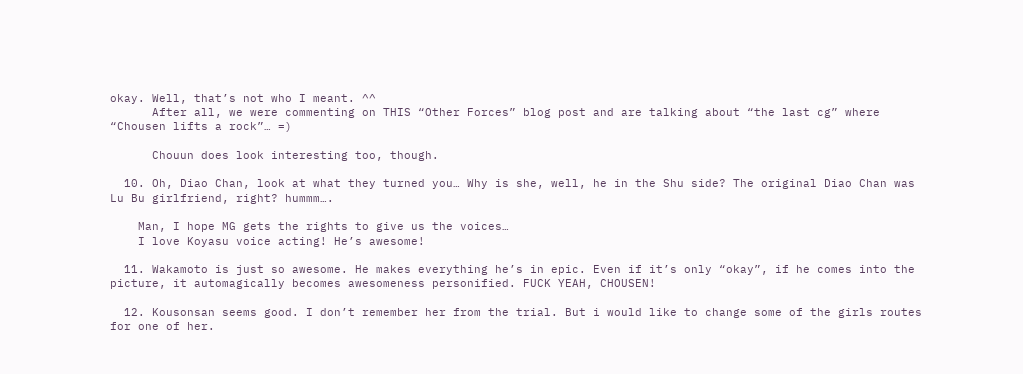okay. Well, that’s not who I meant. ^^
      After all, we were commenting on THIS “Other Forces” blog post and are talking about “the last cg” where “Chousen lifts a rock”… =)

      Chouun does look interesting too, though.

  10. Oh, Diao Chan, look at what they turned you… Why is she, well, he in the Shu side? The original Diao Chan was Lu Bu girlfriend, right? hummm….

    Man, I hope MG gets the rights to give us the voices…
    I love Koyasu voice acting! He’s awesome!

  11. Wakamoto is just so awesome. He makes everything he’s in epic. Even if it’s only “okay”, if he comes into the picture, it automagically becomes awesomeness personified. FUCK YEAH, CHOUSEN!

  12. Kousonsan seems good. I don’t remember her from the trial. But i would like to change some of the girls routes for one of her.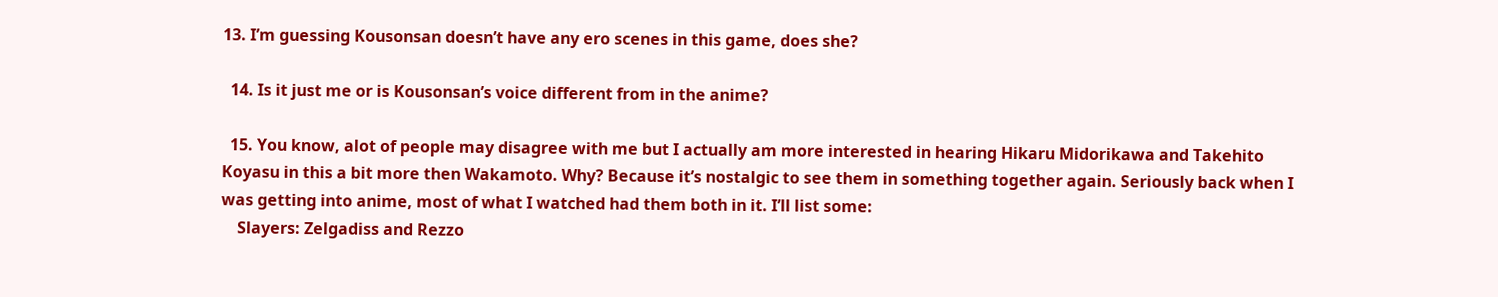13. I’m guessing Kousonsan doesn’t have any ero scenes in this game, does she?

  14. Is it just me or is Kousonsan’s voice different from in the anime?

  15. You know, alot of people may disagree with me but I actually am more interested in hearing Hikaru Midorikawa and Takehito Koyasu in this a bit more then Wakamoto. Why? Because it’s nostalgic to see them in something together again. Seriously back when I was getting into anime, most of what I watched had them both in it. I’ll list some:
    Slayers: Zelgadiss and Rezzo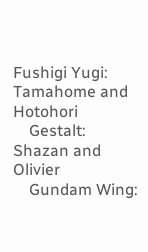Fushigi Yugi: Tamahome and Hotohori
    Gestalt: Shazan and Olivier
    Gundam Wing: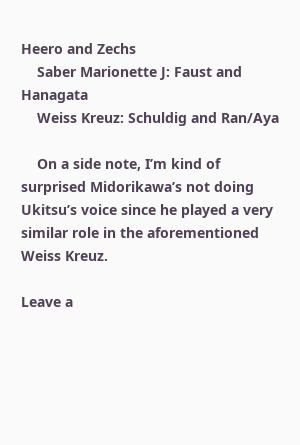Heero and Zechs
    Saber Marionette J: Faust and Hanagata
    Weiss Kreuz: Schuldig and Ran/Aya

    On a side note, I’m kind of surprised Midorikawa’s not doing Ukitsu’s voice since he played a very similar role in the aforementioned Weiss Kreuz.

Leave a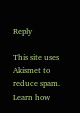Reply

This site uses Akismet to reduce spam. Learn how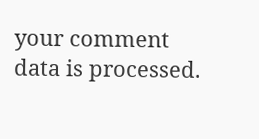your comment data is processed.